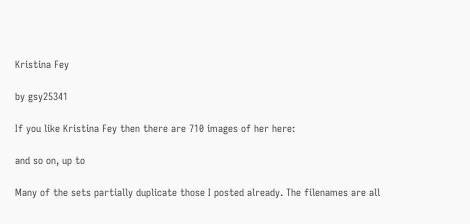Kristina Fey

by gsy25341

If you like Kristina Fey then there are 710 images of her here:

and so on, up to

Many of the sets partially duplicate those I posted already. The filenames are all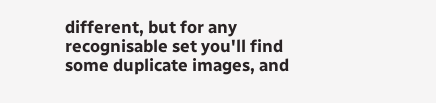different, but for any recognisable set you'll find some duplicate images, and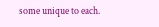some unique to each.